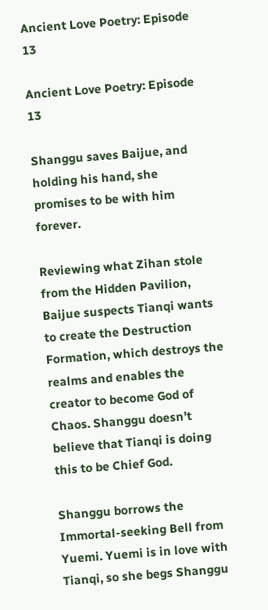Ancient Love Poetry: Episode 13

Ancient Love Poetry: Episode 13

Shanggu saves Baijue, and holding his hand, she promises to be with him forever.

Reviewing what Zihan stole from the Hidden Pavilion, Baijue suspects Tianqi wants to create the Destruction Formation, which destroys the realms and enables the creator to become God of Chaos. Shanggu doesn’t believe that Tianqi is doing this to be Chief God.

Shanggu borrows the Immortal-seeking Bell from Yuemi. Yuemi is in love with Tianqi, so she begs Shanggu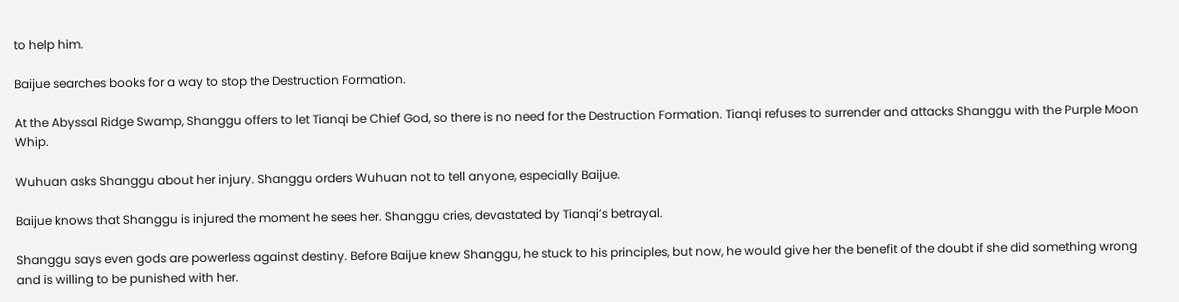to help him.

Baijue searches books for a way to stop the Destruction Formation.

At the Abyssal Ridge Swamp, Shanggu offers to let Tianqi be Chief God, so there is no need for the Destruction Formation. Tianqi refuses to surrender and attacks Shanggu with the Purple Moon Whip.

Wuhuan asks Shanggu about her injury. Shanggu orders Wuhuan not to tell anyone, especially Baijue.

Baijue knows that Shanggu is injured the moment he sees her. Shanggu cries, devastated by Tianqi’s betrayal.

Shanggu says even gods are powerless against destiny. Before Baijue knew Shanggu, he stuck to his principles, but now, he would give her the benefit of the doubt if she did something wrong and is willing to be punished with her.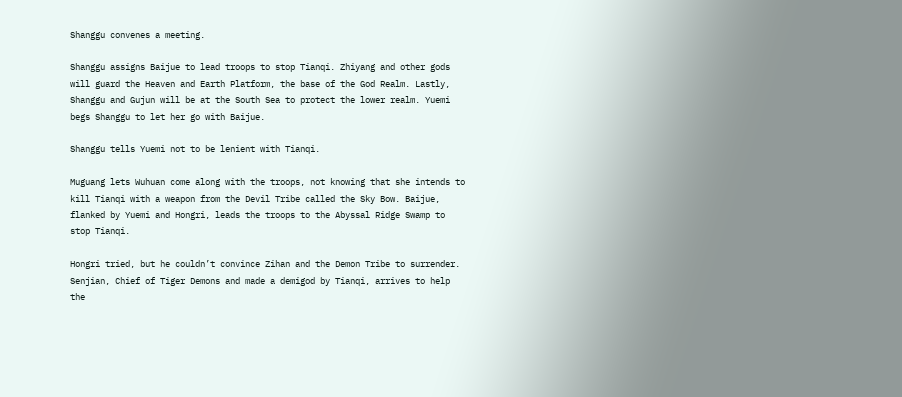Shanggu convenes a meeting.

Shanggu assigns Baijue to lead troops to stop Tianqi. Zhiyang and other gods will guard the Heaven and Earth Platform, the base of the God Realm. Lastly, Shanggu and Gujun will be at the South Sea to protect the lower realm. Yuemi begs Shanggu to let her go with Baijue.

Shanggu tells Yuemi not to be lenient with Tianqi.

Muguang lets Wuhuan come along with the troops, not knowing that she intends to kill Tianqi with a weapon from the Devil Tribe called the Sky Bow. Baijue, flanked by Yuemi and Hongri, leads the troops to the Abyssal Ridge Swamp to stop Tianqi.

Hongri tried, but he couldn’t convince Zihan and the Demon Tribe to surrender. Senjian, Chief of Tiger Demons and made a demigod by Tianqi, arrives to help the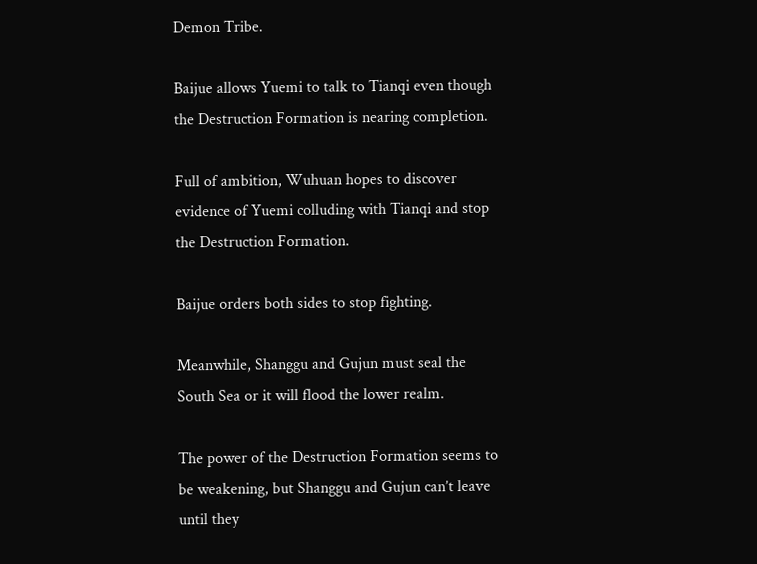Demon Tribe.

Baijue allows Yuemi to talk to Tianqi even though the Destruction Formation is nearing completion.

Full of ambition, Wuhuan hopes to discover evidence of Yuemi colluding with Tianqi and stop the Destruction Formation.

Baijue orders both sides to stop fighting.

Meanwhile, Shanggu and Gujun must seal the South Sea or it will flood the lower realm.

The power of the Destruction Formation seems to be weakening, but Shanggu and Gujun can’t leave until they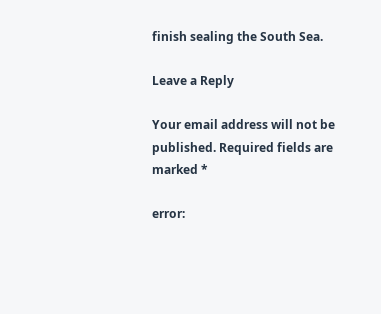finish sealing the South Sea.

Leave a Reply

Your email address will not be published. Required fields are marked *

error: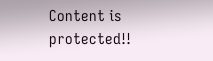Content is protected!!